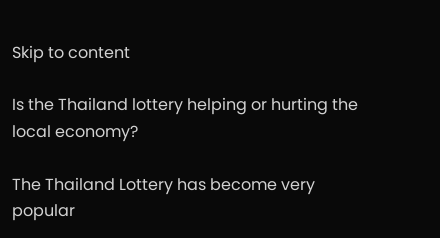Skip to content

Is the Thailand lottery helping or hurting the local economy?

The Thailand Lottery has become very popular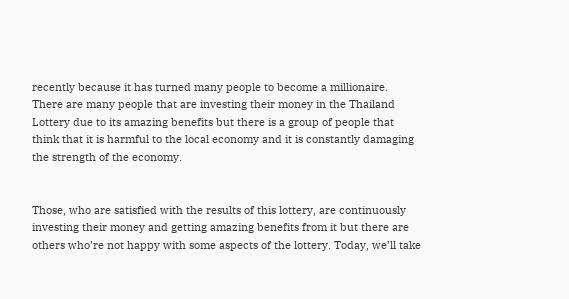recently because it has turned many people to become a millionaire. There are many people that are investing their money in the Thailand Lottery due to its amazing benefits but there is a group of people that think that it is harmful to the local economy and it is constantly damaging the strength of the economy.


Those, who are satisfied with the results of this lottery, are continuously investing their money and getting amazing benefits from it but there are others who’re not happy with some aspects of the lottery. Today, we’ll take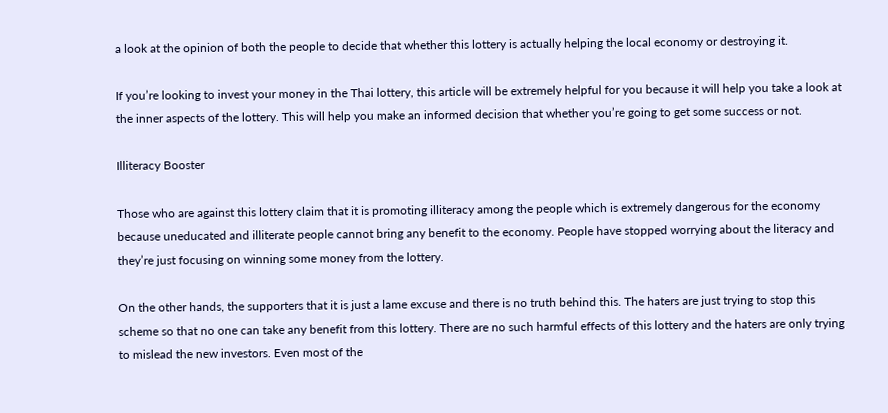a look at the opinion of both the people to decide that whether this lottery is actually helping the local economy or destroying it.

If you’re looking to invest your money in the Thai lottery, this article will be extremely helpful for you because it will help you take a look at the inner aspects of the lottery. This will help you make an informed decision that whether you’re going to get some success or not.

Illiteracy Booster

Those who are against this lottery claim that it is promoting illiteracy among the people which is extremely dangerous for the economy because uneducated and illiterate people cannot bring any benefit to the economy. People have stopped worrying about the literacy and they’re just focusing on winning some money from the lottery.

On the other hands, the supporters that it is just a lame excuse and there is no truth behind this. The haters are just trying to stop this scheme so that no one can take any benefit from this lottery. There are no such harmful effects of this lottery and the haters are only trying to mislead the new investors. Even most of the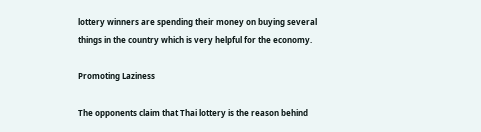lottery winners are spending their money on buying several things in the country which is very helpful for the economy.

Promoting Laziness

The opponents claim that Thai lottery is the reason behind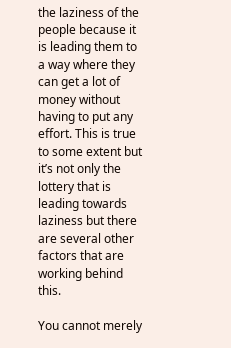the laziness of the people because it is leading them to a way where they can get a lot of money without having to put any effort. This is true to some extent but it’s not only the lottery that is leading towards laziness but there are several other factors that are working behind this.

You cannot merely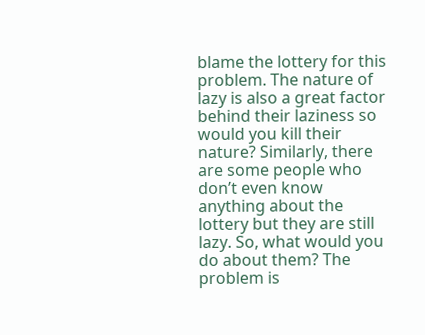blame the lottery for this problem. The nature of lazy is also a great factor behind their laziness so would you kill their nature? Similarly, there are some people who don’t even know anything about the lottery but they are still lazy. So, what would you do about them? The problem is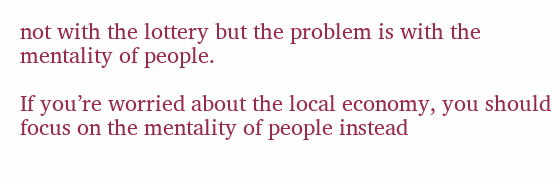not with the lottery but the problem is with the mentality of people.

If you’re worried about the local economy, you should focus on the mentality of people instead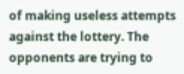of making useless attempts against the lottery. The opponents are trying to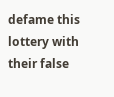defame this lottery with their false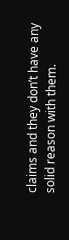claims and they don’t have any solid reason with them.